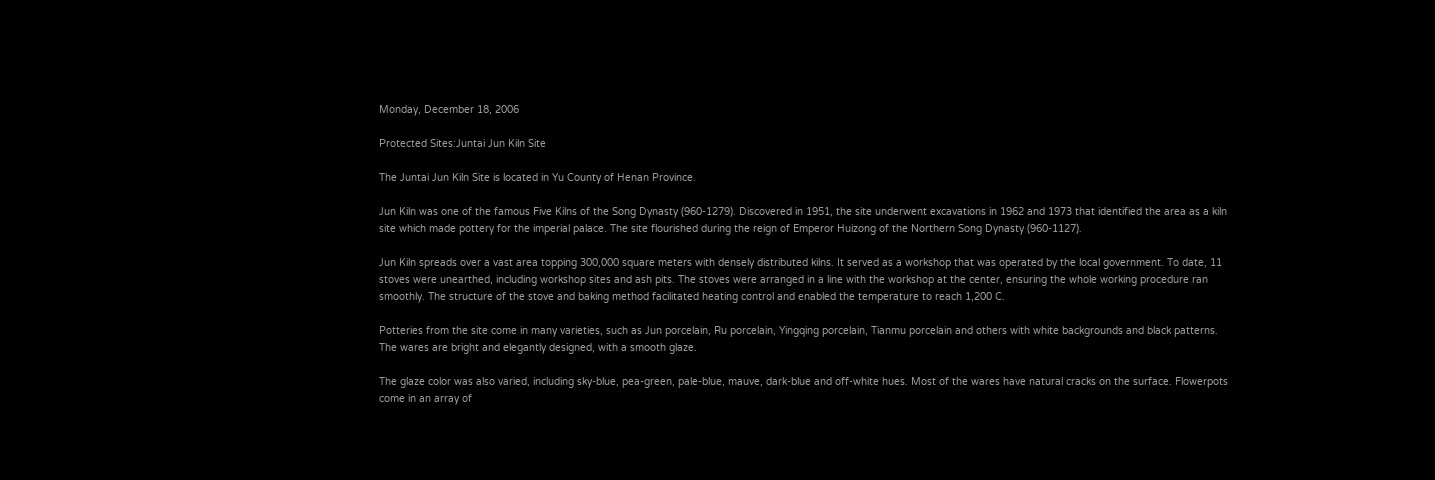Monday, December 18, 2006

Protected Sites:Juntai Jun Kiln Site

The Juntai Jun Kiln Site is located in Yu County of Henan Province.

Jun Kiln was one of the famous Five Kilns of the Song Dynasty (960-1279). Discovered in 1951, the site underwent excavations in 1962 and 1973 that identified the area as a kiln site which made pottery for the imperial palace. The site flourished during the reign of Emperor Huizong of the Northern Song Dynasty (960-1127).

Jun Kiln spreads over a vast area topping 300,000 square meters with densely distributed kilns. It served as a workshop that was operated by the local government. To date, 11 stoves were unearthed, including workshop sites and ash pits. The stoves were arranged in a line with the workshop at the center, ensuring the whole working procedure ran smoothly. The structure of the stove and baking method facilitated heating control and enabled the temperature to reach 1,200 C.

Potteries from the site come in many varieties, such as Jun porcelain, Ru porcelain, Yingqing porcelain, Tianmu porcelain and others with white backgrounds and black patterns. The wares are bright and elegantly designed, with a smooth glaze.

The glaze color was also varied, including sky-blue, pea-green, pale-blue, mauve, dark-blue and off-white hues. Most of the wares have natural cracks on the surface. Flowerpots come in an array of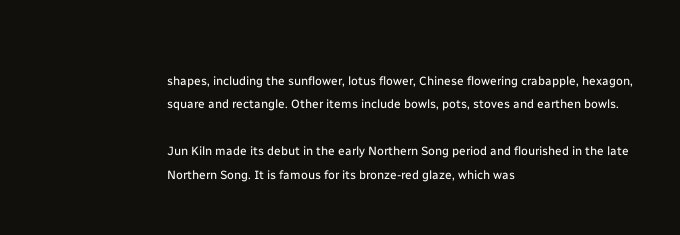shapes, including the sunflower, lotus flower, Chinese flowering crabapple, hexagon, square and rectangle. Other items include bowls, pots, stoves and earthen bowls.

Jun Kiln made its debut in the early Northern Song period and flourished in the late Northern Song. It is famous for its bronze-red glaze, which was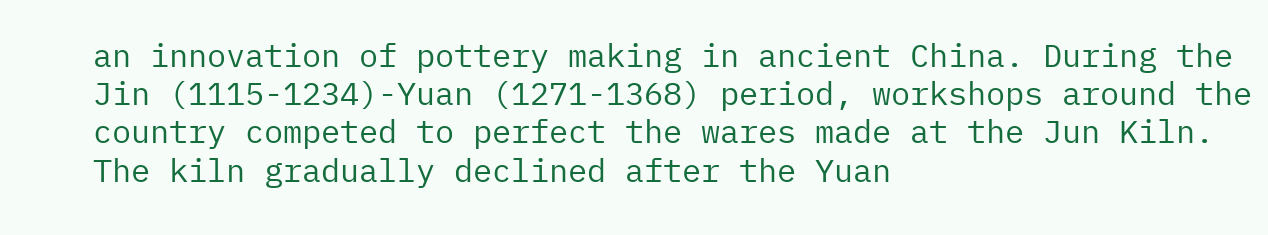an innovation of pottery making in ancient China. During the Jin (1115-1234)-Yuan (1271-1368) period, workshops around the country competed to perfect the wares made at the Jun Kiln. The kiln gradually declined after the Yuan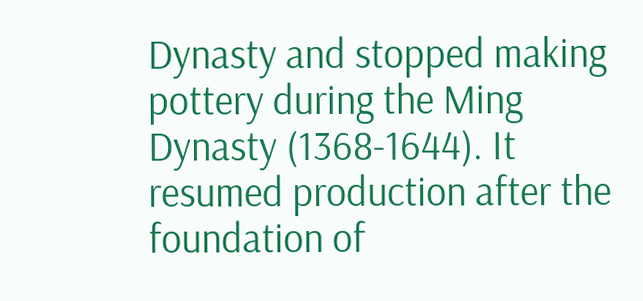Dynasty and stopped making pottery during the Ming Dynasty (1368-1644). It resumed production after the foundation of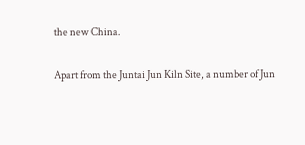the new China.

Apart from the Juntai Jun Kiln Site, a number of Jun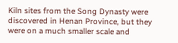Kiln sites from the Song Dynasty were discovered in Henan Province, but they were on a much smaller scale and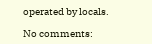operated by locals.

No comments: